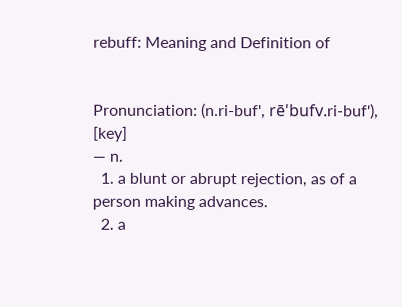rebuff: Meaning and Definition of


Pronunciation: (n.ri-buf', rē'bufv.ri-buf'), [key]
— n.
  1. a blunt or abrupt rejection, as of a person making advances.
  2. a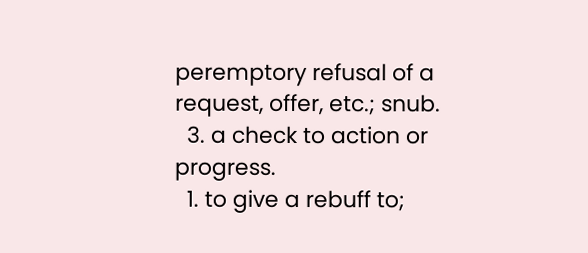peremptory refusal of a request, offer, etc.; snub.
  3. a check to action or progress.
  1. to give a rebuff to;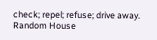check; repel; refuse; drive away.
Random House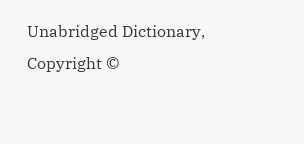Unabridged Dictionary, Copyright ©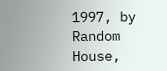1997, by Random House,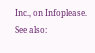Inc., on Infoplease.
See also: